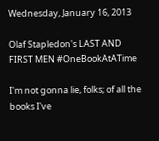Wednesday, January 16, 2013

Olaf Stapledon's LAST AND FIRST MEN #OneBookAtATime

I'm not gonna lie, folks; of all the books I've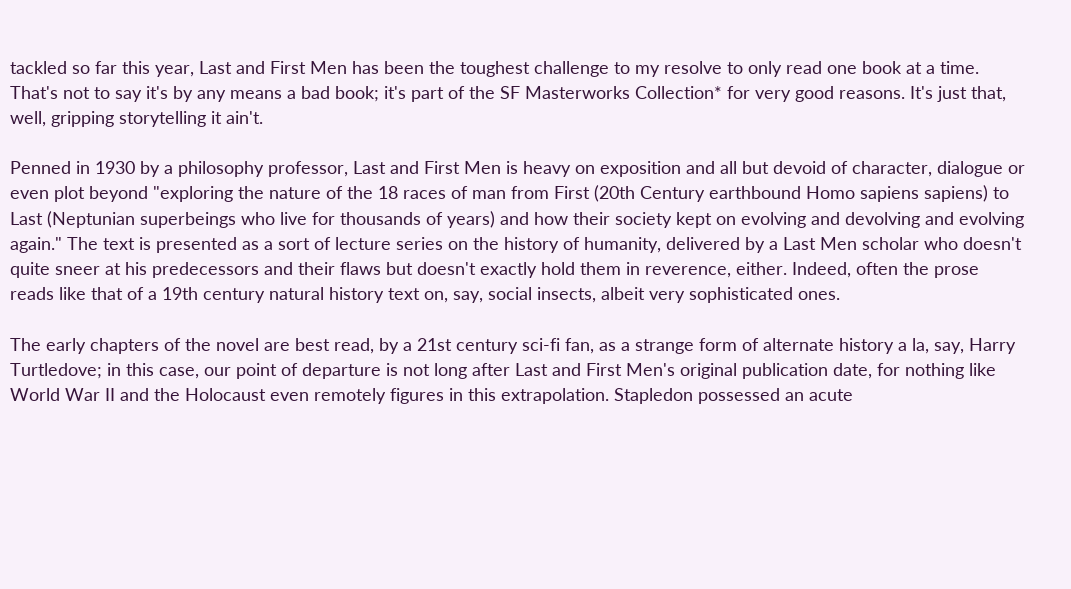tackled so far this year, Last and First Men has been the toughest challenge to my resolve to only read one book at a time. That's not to say it's by any means a bad book; it's part of the SF Masterworks Collection* for very good reasons. It's just that, well, gripping storytelling it ain't.

Penned in 1930 by a philosophy professor, Last and First Men is heavy on exposition and all but devoid of character, dialogue or even plot beyond "exploring the nature of the 18 races of man from First (20th Century earthbound Homo sapiens sapiens) to Last (Neptunian superbeings who live for thousands of years) and how their society kept on evolving and devolving and evolving again." The text is presented as a sort of lecture series on the history of humanity, delivered by a Last Men scholar who doesn't quite sneer at his predecessors and their flaws but doesn't exactly hold them in reverence, either. Indeed, often the prose reads like that of a 19th century natural history text on, say, social insects, albeit very sophisticated ones.

The early chapters of the novel are best read, by a 21st century sci-fi fan, as a strange form of alternate history a la, say, Harry Turtledove; in this case, our point of departure is not long after Last and First Men's original publication date, for nothing like World War II and the Holocaust even remotely figures in this extrapolation. Stapledon possessed an acute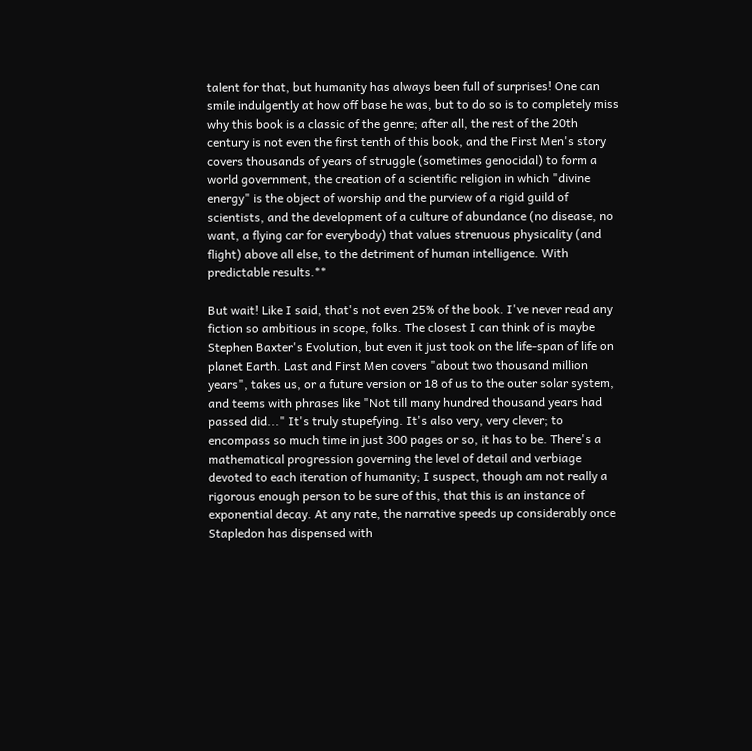talent for that, but humanity has always been full of surprises! One can smile indulgently at how off base he was, but to do so is to completely miss why this book is a classic of the genre; after all, the rest of the 20th century is not even the first tenth of this book, and the First Men's story covers thousands of years of struggle (sometimes genocidal) to form a world government, the creation of a scientific religion in which "divine energy" is the object of worship and the purview of a rigid guild of scientists, and the development of a culture of abundance (no disease, no want, a flying car for everybody) that values strenuous physicality (and flight) above all else, to the detriment of human intelligence. With predictable results.**

But wait! Like I said, that's not even 25% of the book. I've never read any fiction so ambitious in scope, folks. The closest I can think of is maybe Stephen Baxter's Evolution, but even it just took on the life-span of life on planet Earth. Last and First Men covers "about two thousand million years", takes us, or a future version or 18 of us to the outer solar system, and teems with phrases like "Not till many hundred thousand years had passed did..." It's truly stupefying. It's also very, very clever; to encompass so much time in just 300 pages or so, it has to be. There's a mathematical progression governing the level of detail and verbiage devoted to each iteration of humanity; I suspect, though am not really a rigorous enough person to be sure of this, that this is an instance of exponential decay. At any rate, the narrative speeds up considerably once Stapledon has dispensed with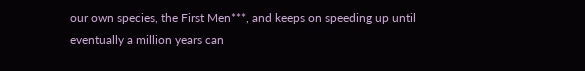our own species, the First Men***, and keeps on speeding up until eventually a million years can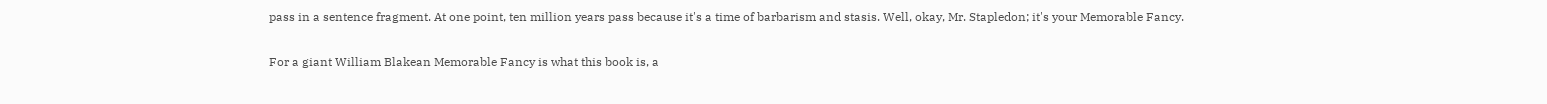pass in a sentence fragment. At one point, ten million years pass because it's a time of barbarism and stasis. Well, okay, Mr. Stapledon; it's your Memorable Fancy.

For a giant William Blakean Memorable Fancy is what this book is, a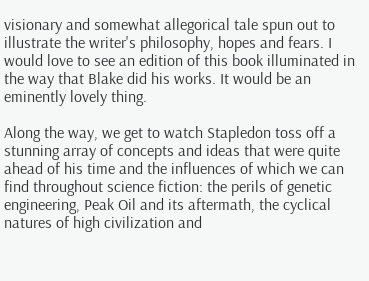visionary and somewhat allegorical tale spun out to illustrate the writer's philosophy, hopes and fears. I would love to see an edition of this book illuminated in the way that Blake did his works. It would be an eminently lovely thing.

Along the way, we get to watch Stapledon toss off a stunning array of concepts and ideas that were quite ahead of his time and the influences of which we can find throughout science fiction: the perils of genetic engineering, Peak Oil and its aftermath, the cyclical natures of high civilization and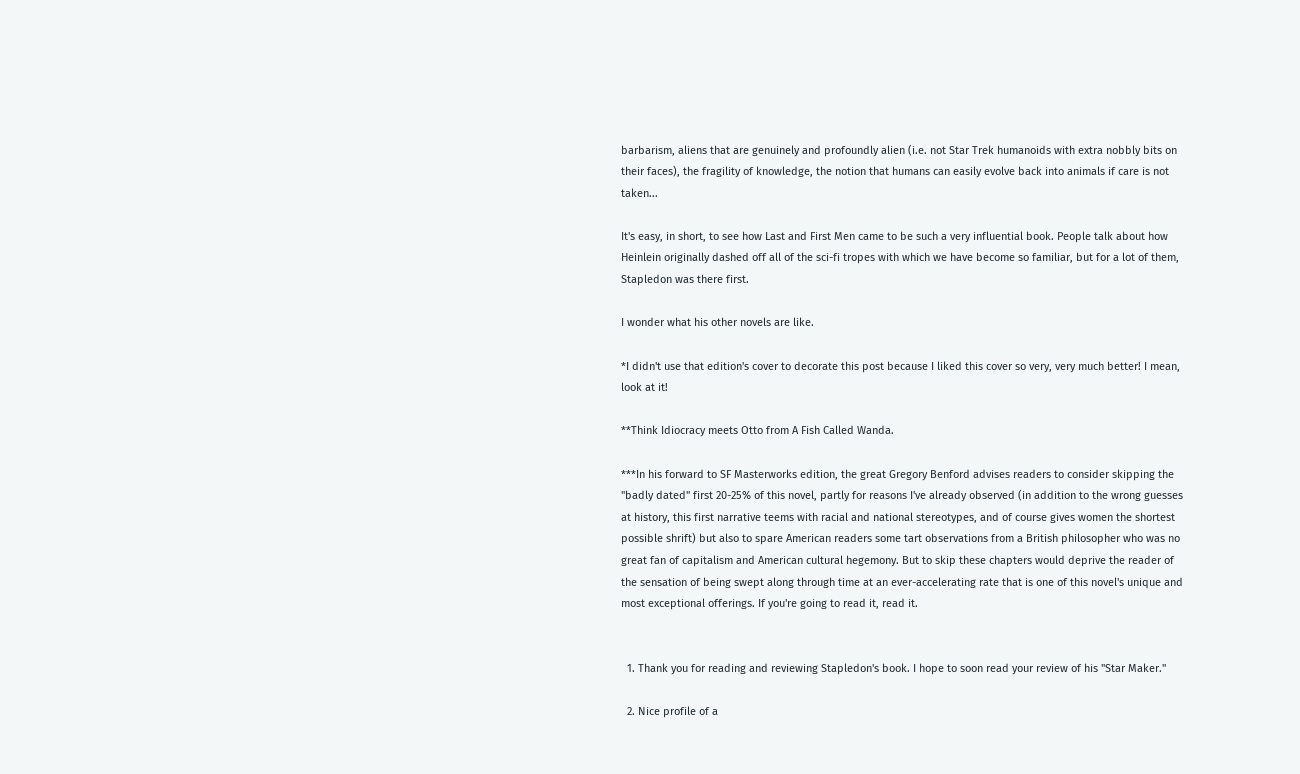barbarism, aliens that are genuinely and profoundly alien (i.e. not Star Trek humanoids with extra nobbly bits on their faces), the fragility of knowledge, the notion that humans can easily evolve back into animals if care is not taken...

It's easy, in short, to see how Last and First Men came to be such a very influential book. People talk about how Heinlein originally dashed off all of the sci-fi tropes with which we have become so familiar, but for a lot of them, Stapledon was there first.

I wonder what his other novels are like.

*I didn't use that edition's cover to decorate this post because I liked this cover so very, very much better! I mean, look at it!

**Think Idiocracy meets Otto from A Fish Called Wanda.

***In his forward to SF Masterworks edition, the great Gregory Benford advises readers to consider skipping the "badly dated" first 20-25% of this novel, partly for reasons I've already observed (in addition to the wrong guesses at history, this first narrative teems with racial and national stereotypes, and of course gives women the shortest possible shrift) but also to spare American readers some tart observations from a British philosopher who was no great fan of capitalism and American cultural hegemony. But to skip these chapters would deprive the reader of the sensation of being swept along through time at an ever-accelerating rate that is one of this novel's unique and most exceptional offerings. If you're going to read it, read it.


  1. Thank you for reading and reviewing Stapledon's book. I hope to soon read your review of his "Star Maker."

  2. Nice profile of a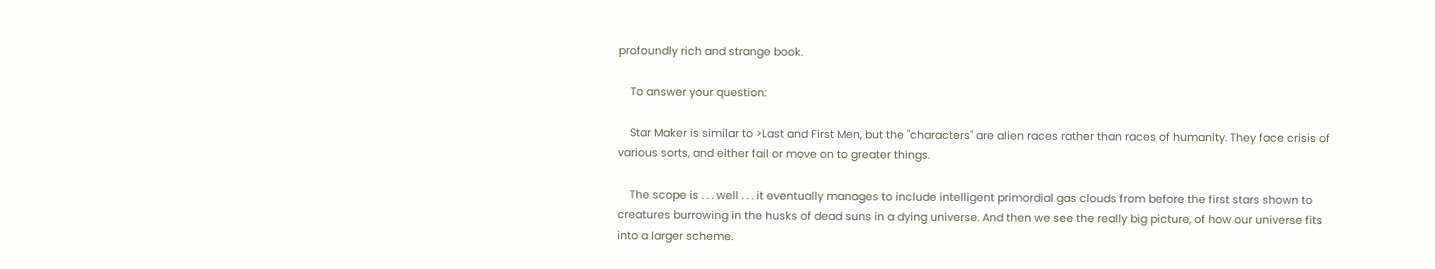profoundly rich and strange book.

    To answer your question:

    Star Maker is similar to >Last and First Men, but the "characters" are alien races rather than races of humanity. They face crisis of various sorts, and either fail or move on to greater things.

    The scope is . . . well . . . it eventually manages to include intelligent primordial gas clouds from before the first stars shown to creatures burrowing in the husks of dead suns in a dying universe. And then we see the really big picture, of how our universe fits into a larger scheme.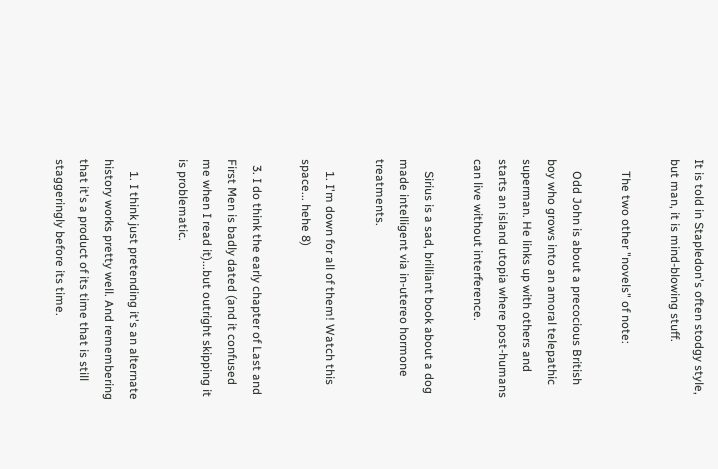It is told in Stapledon's often stodgy style, but man, it is mind-blowing stuff.

    The two other "novels" of note:

    Odd John is about a precocious British boy who grows into an amoral telepathic superman. He links up with others and starts an island utopia where post-humans can live without interference.

    Sirius is a sad, brilliant book about a dog made intelligent via in-utereo hormone treatments.

    1. I'm down for all of them! Watch this space... hehe 8)

  3. I do think the early chapter of Last and First Men is badly dated (and it confused me when I read it)...but outright skipping it is problematic.

    1. I think just pretending it's an alternate history works pretty well. And remembering that it's a product of its time that is still staggeringly before its time.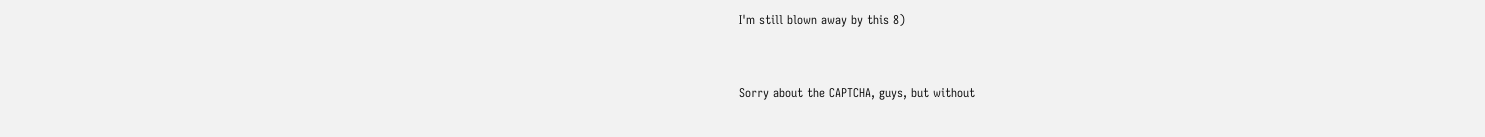I'm still blown away by this 8)


Sorry about the CAPTCHA, guys, but without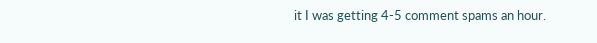it I was getting 4-5 comment spams an hour.